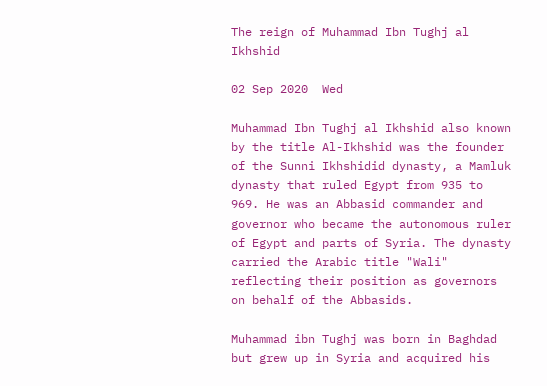The reign of Muhammad Ibn Tughj al Ikhshid

02 Sep 2020  Wed

Muhammad Ibn Tughj al Ikhshid also known by the title Al-Ikhshid was the founder of the Sunni Ikhshidid dynasty, a Mamluk dynasty that ruled Egypt from 935 to 969. He was an Abbasid commander and governor who became the autonomous ruler of Egypt and parts of Syria. The dynasty carried the Arabic title "Wali" reflecting their position as governors on behalf of the Abbasids.

Muhammad ibn Tughj was born in Baghdad but grew up in Syria and acquired his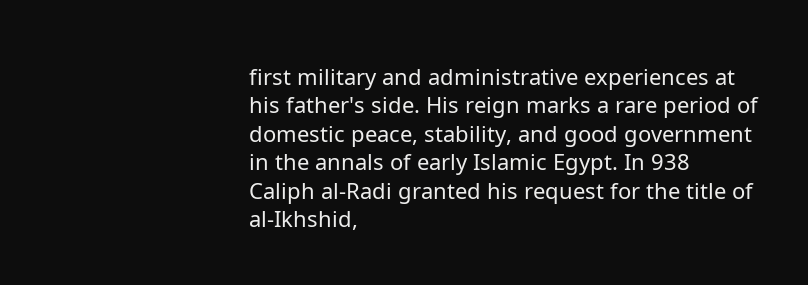first military and administrative experiences at his father's side. His reign marks a rare period of domestic peace, stability, and good government in the annals of early Islamic Egypt. In 938 Caliph al-Radi granted his request for the title of al-Ikhshid,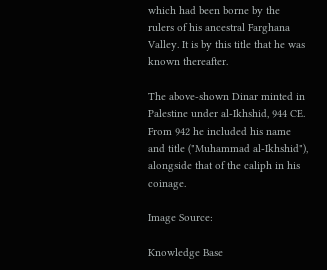which had been borne by the rulers of his ancestral Farghana Valley. It is by this title that he was known thereafter.

The above-shown Dinar minted in Palestine under al-Ikhshid, 944 CE. From 942 he included his name and title ("Muhammad al-Ikhshid"), alongside that of the caliph in his coinage.

Image Source:

Knowledge Base